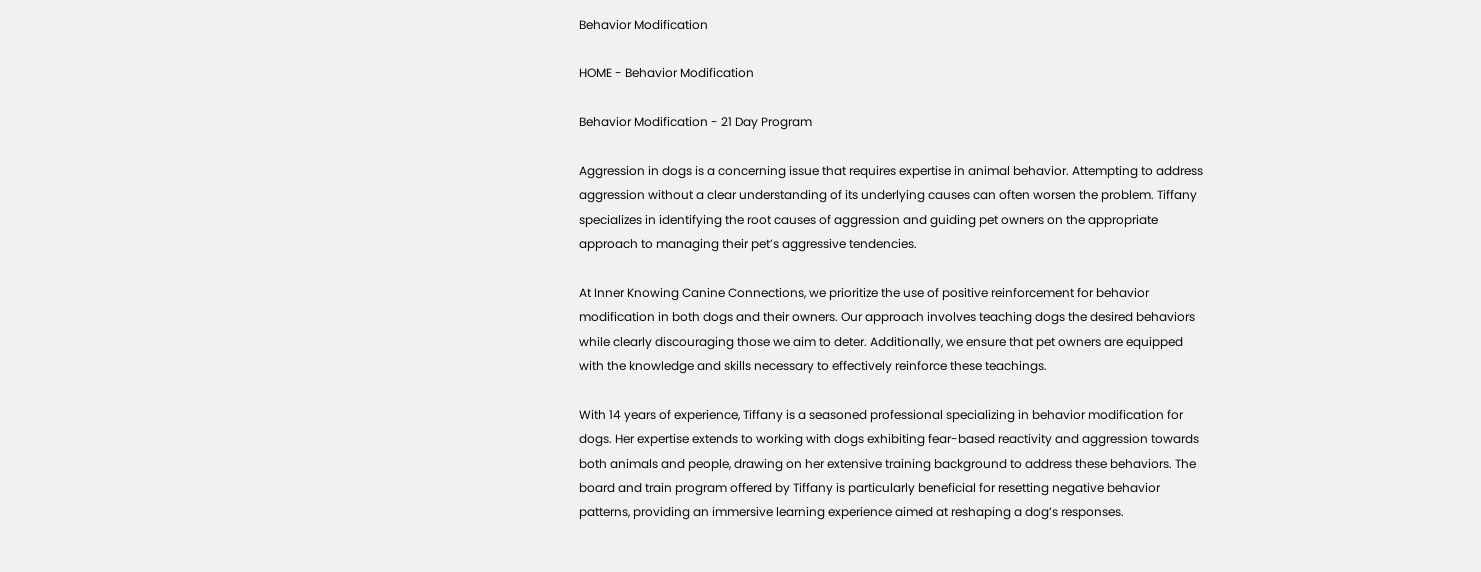Behavior Modification

HOME - Behavior Modification

Behavior Modification - 21 Day Program

Aggression in dogs is a concerning issue that requires expertise in animal behavior. Attempting to address aggression without a clear understanding of its underlying causes can often worsen the problem. Tiffany specializes in identifying the root causes of aggression and guiding pet owners on the appropriate approach to managing their pet’s aggressive tendencies.

At Inner Knowing Canine Connections, we prioritize the use of positive reinforcement for behavior modification in both dogs and their owners. Our approach involves teaching dogs the desired behaviors while clearly discouraging those we aim to deter. Additionally, we ensure that pet owners are equipped with the knowledge and skills necessary to effectively reinforce these teachings.

With 14 years of experience, Tiffany is a seasoned professional specializing in behavior modification for dogs. Her expertise extends to working with dogs exhibiting fear-based reactivity and aggression towards both animals and people, drawing on her extensive training background to address these behaviors. The board and train program offered by Tiffany is particularly beneficial for resetting negative behavior patterns, providing an immersive learning experience aimed at reshaping a dog’s responses.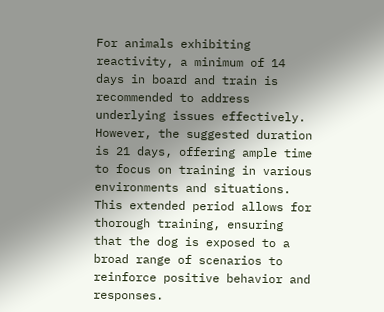For animals exhibiting reactivity, a minimum of 14 days in board and train is recommended to address underlying issues effectively. However, the suggested duration is 21 days, offering ample time to focus on training in various environments and situations. This extended period allows for thorough training, ensuring that the dog is exposed to a broad range of scenarios to reinforce positive behavior and responses.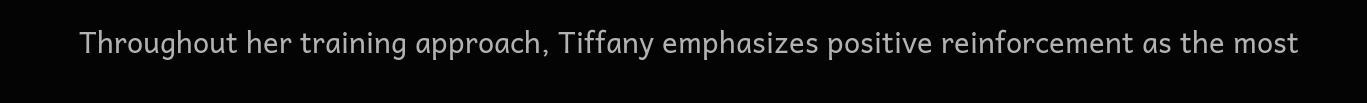Throughout her training approach, Tiffany emphasizes positive reinforcement as the most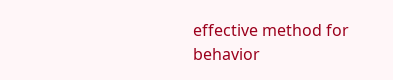effective method for behavior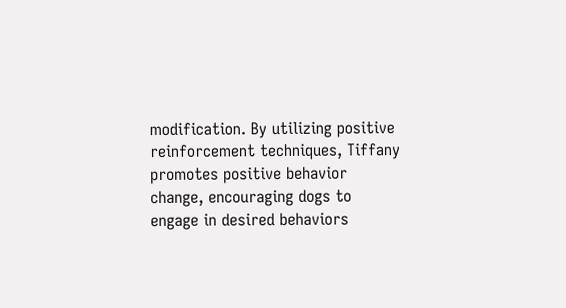modification. By utilizing positive reinforcement techniques, Tiffany promotes positive behavior change, encouraging dogs to engage in desired behaviors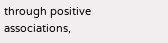through positive associations,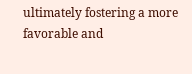ultimately fostering a more favorable and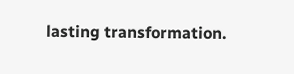lasting transformation.